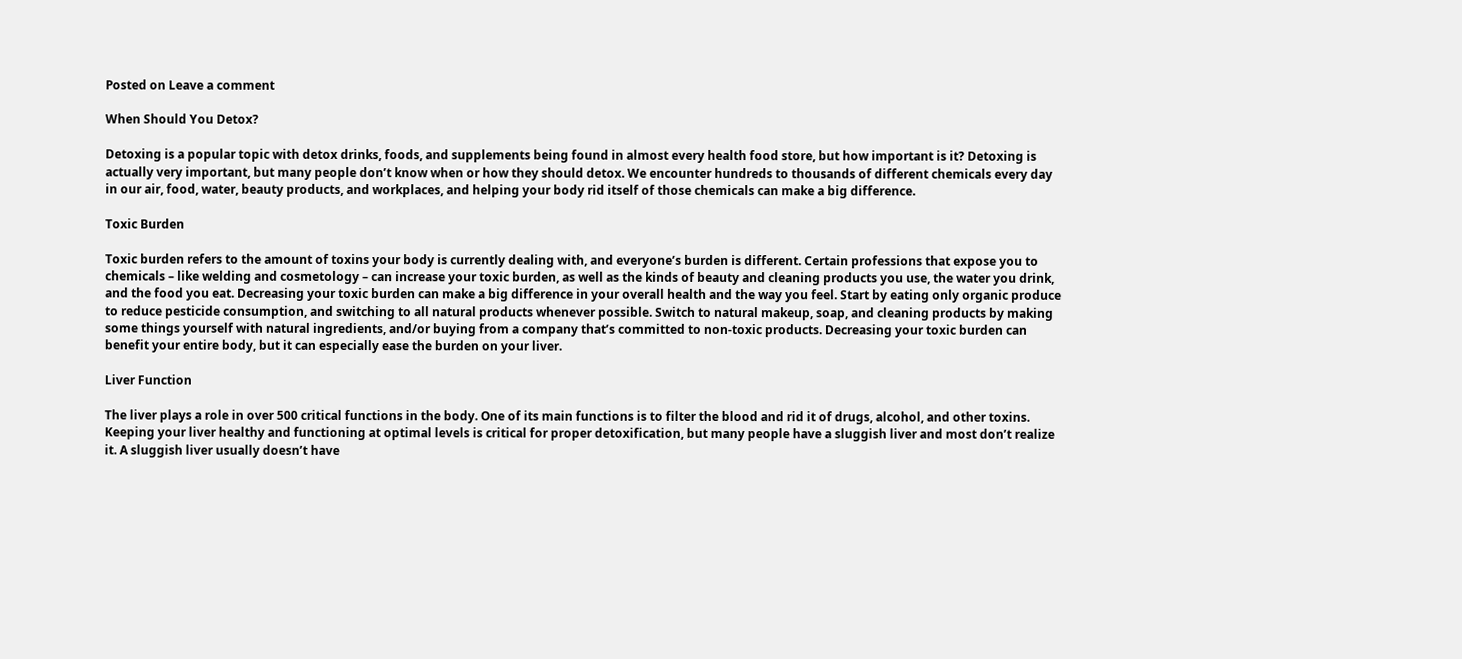Posted on Leave a comment

When Should You Detox?

Detoxing is a popular topic with detox drinks, foods, and supplements being found in almost every health food store, but how important is it? Detoxing is actually very important, but many people don’t know when or how they should detox. We encounter hundreds to thousands of different chemicals every day in our air, food, water, beauty products, and workplaces, and helping your body rid itself of those chemicals can make a big difference.

Toxic Burden

Toxic burden refers to the amount of toxins your body is currently dealing with, and everyone’s burden is different. Certain professions that expose you to chemicals – like welding and cosmetology – can increase your toxic burden, as well as the kinds of beauty and cleaning products you use, the water you drink, and the food you eat. Decreasing your toxic burden can make a big difference in your overall health and the way you feel. Start by eating only organic produce to reduce pesticide consumption, and switching to all natural products whenever possible. Switch to natural makeup, soap, and cleaning products by making some things yourself with natural ingredients, and/or buying from a company that’s committed to non-toxic products. Decreasing your toxic burden can benefit your entire body, but it can especially ease the burden on your liver.

Liver Function

The liver plays a role in over 500 critical functions in the body. One of its main functions is to filter the blood and rid it of drugs, alcohol, and other toxins. Keeping your liver healthy and functioning at optimal levels is critical for proper detoxification, but many people have a sluggish liver and most don’t realize it. A sluggish liver usually doesn’t have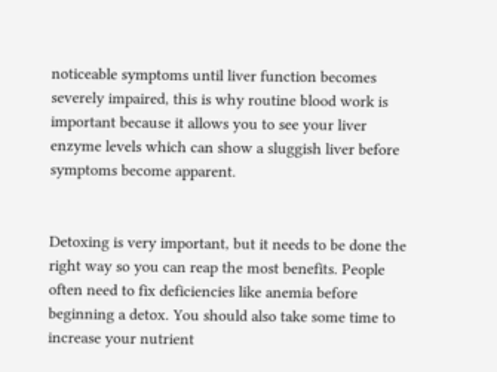noticeable symptoms until liver function becomes severely impaired, this is why routine blood work is important because it allows you to see your liver enzyme levels which can show a sluggish liver before symptoms become apparent.


Detoxing is very important, but it needs to be done the right way so you can reap the most benefits. People often need to fix deficiencies like anemia before beginning a detox. You should also take some time to increase your nutrient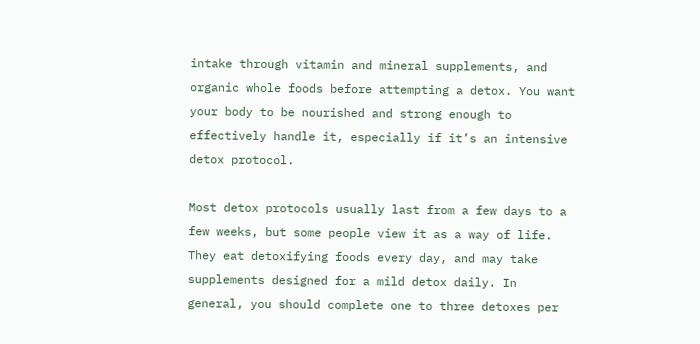intake through vitamin and mineral supplements, and organic whole foods before attempting a detox. You want your body to be nourished and strong enough to effectively handle it, especially if it’s an intensive detox protocol.

Most detox protocols usually last from a few days to a few weeks, but some people view it as a way of life. They eat detoxifying foods every day, and may take supplements designed for a mild detox daily. In general, you should complete one to three detoxes per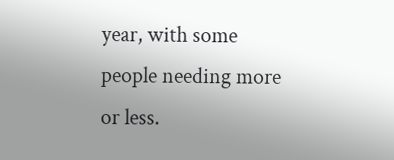year, with some people needing more or less.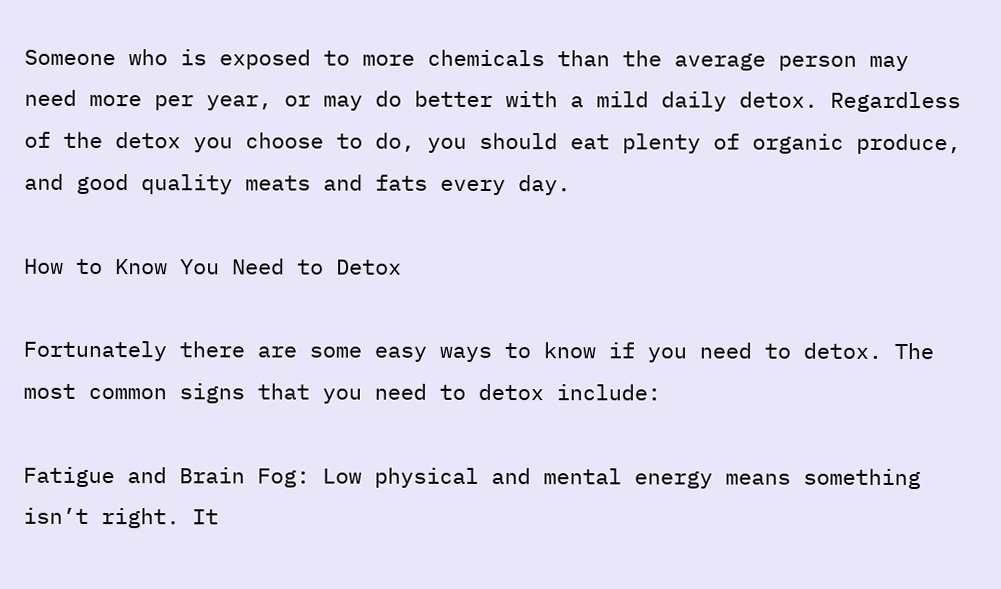Someone who is exposed to more chemicals than the average person may need more per year, or may do better with a mild daily detox. Regardless of the detox you choose to do, you should eat plenty of organic produce, and good quality meats and fats every day.

How to Know You Need to Detox

Fortunately there are some easy ways to know if you need to detox. The most common signs that you need to detox include:

Fatigue and Brain Fog: Low physical and mental energy means something isn’t right. It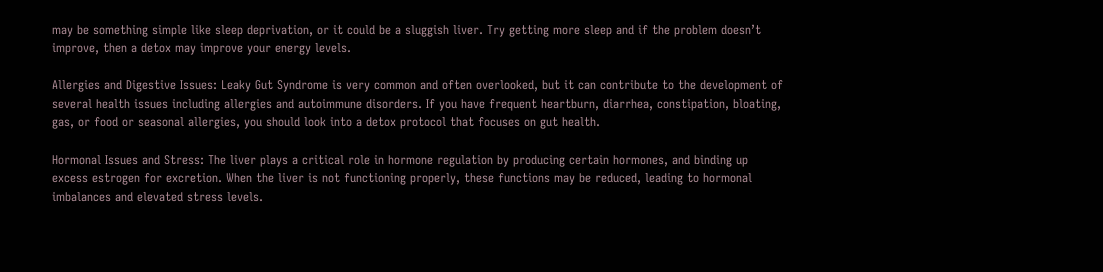may be something simple like sleep deprivation, or it could be a sluggish liver. Try getting more sleep and if the problem doesn’t improve, then a detox may improve your energy levels.

Allergies and Digestive Issues: Leaky Gut Syndrome is very common and often overlooked, but it can contribute to the development of several health issues including allergies and autoimmune disorders. If you have frequent heartburn, diarrhea, constipation, bloating, gas, or food or seasonal allergies, you should look into a detox protocol that focuses on gut health.

Hormonal Issues and Stress: The liver plays a critical role in hormone regulation by producing certain hormones, and binding up excess estrogen for excretion. When the liver is not functioning properly, these functions may be reduced, leading to hormonal imbalances and elevated stress levels.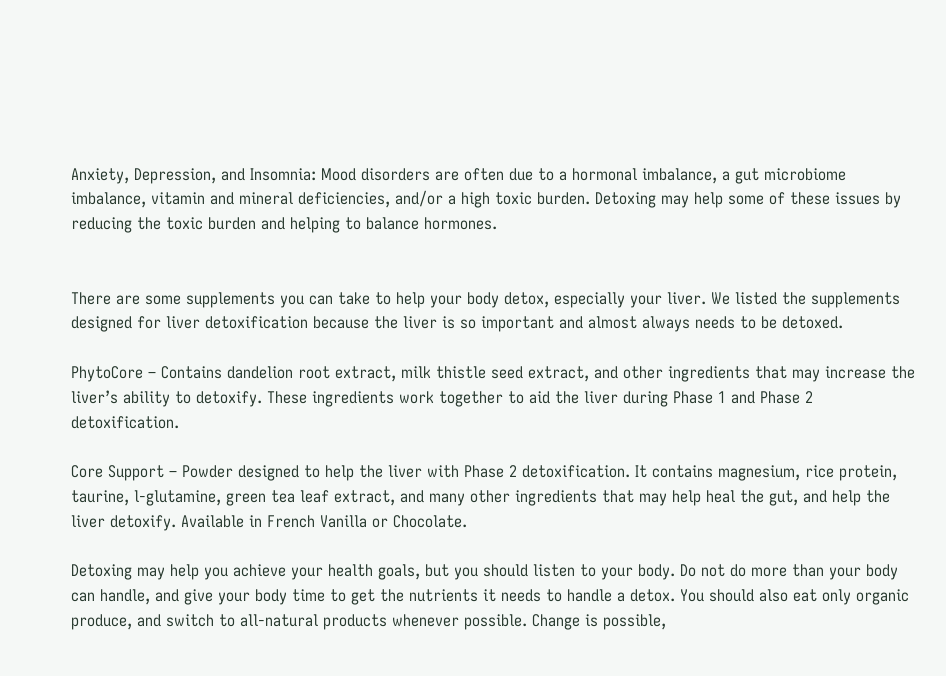Anxiety, Depression, and Insomnia: Mood disorders are often due to a hormonal imbalance, a gut microbiome imbalance, vitamin and mineral deficiencies, and/or a high toxic burden. Detoxing may help some of these issues by reducing the toxic burden and helping to balance hormones.


There are some supplements you can take to help your body detox, especially your liver. We listed the supplements designed for liver detoxification because the liver is so important and almost always needs to be detoxed.

PhytoCore – Contains dandelion root extract, milk thistle seed extract, and other ingredients that may increase the liver’s ability to detoxify. These ingredients work together to aid the liver during Phase 1 and Phase 2 detoxification.

Core Support – Powder designed to help the liver with Phase 2 detoxification. It contains magnesium, rice protein, taurine, l-glutamine, green tea leaf extract, and many other ingredients that may help heal the gut, and help the liver detoxify. Available in French Vanilla or Chocolate.

Detoxing may help you achieve your health goals, but you should listen to your body. Do not do more than your body can handle, and give your body time to get the nutrients it needs to handle a detox. You should also eat only organic produce, and switch to all-natural products whenever possible. Change is possible,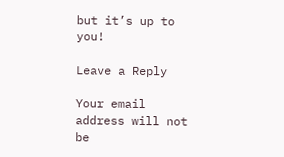but it’s up to you!

Leave a Reply

Your email address will not be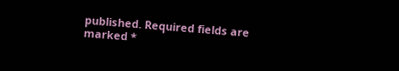published. Required fields are marked *